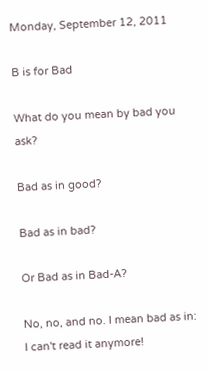Monday, September 12, 2011

B is for Bad

What do you mean by bad you ask?

Bad as in good?

Bad as in bad?

Or Bad as in Bad-A?

No, no, and no. I mean bad as in:
I can't read it anymore!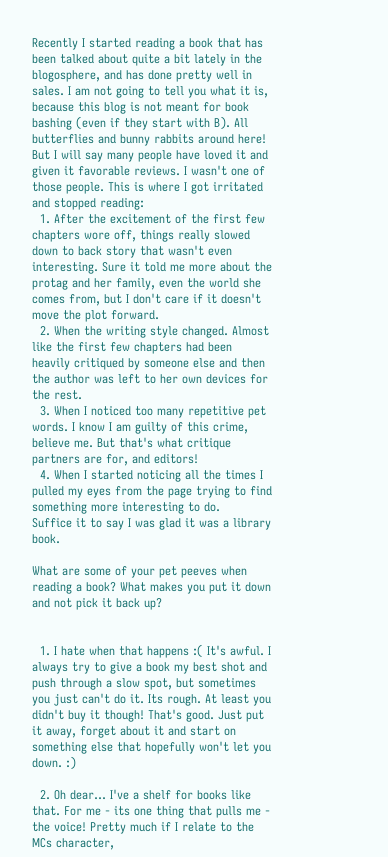Recently I started reading a book that has been talked about quite a bit lately in the blogosphere, and has done pretty well in sales. I am not going to tell you what it is, because this blog is not meant for book bashing (even if they start with B). All butterflies and bunny rabbits around here! But I will say many people have loved it and given it favorable reviews. I wasn't one of those people. This is where I got irritated and stopped reading:
  1. After the excitement of the first few chapters wore off, things really slowed down to back story that wasn't even interesting. Sure it told me more about the protag and her family, even the world she comes from, but I don't care if it doesn't move the plot forward.
  2. When the writing style changed. Almost like the first few chapters had been heavily critiqued by someone else and then the author was left to her own devices for the rest.
  3. When I noticed too many repetitive pet words. I know I am guilty of this crime, believe me. But that's what critique partners are for, and editors!
  4. When I started noticing all the times I pulled my eyes from the page trying to find something more interesting to do.
Suffice it to say I was glad it was a library book.

What are some of your pet peeves when reading a book? What makes you put it down and not pick it back up?


  1. I hate when that happens :( It's awful. I always try to give a book my best shot and push through a slow spot, but sometimes you just can't do it. Its rough. At least you didn't buy it though! That's good. Just put it away, forget about it and start on something else that hopefully won't let you down. :)

  2. Oh dear... I've a shelf for books like that. For me - its one thing that pulls me - the voice! Pretty much if I relate to the MCs character,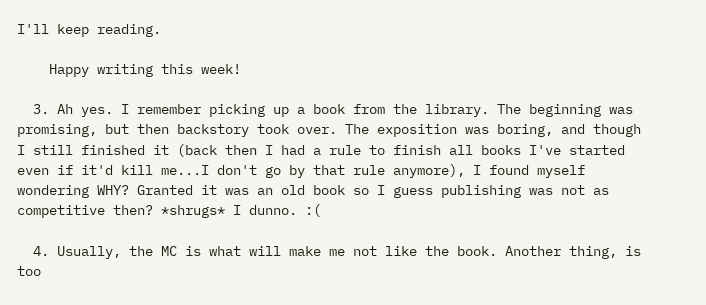I'll keep reading.

    Happy writing this week!

  3. Ah yes. I remember picking up a book from the library. The beginning was promising, but then backstory took over. The exposition was boring, and though I still finished it (back then I had a rule to finish all books I've started even if it'd kill me...I don't go by that rule anymore), I found myself wondering WHY? Granted it was an old book so I guess publishing was not as competitive then? *shrugs* I dunno. :(

  4. Usually, the MC is what will make me not like the book. Another thing, is too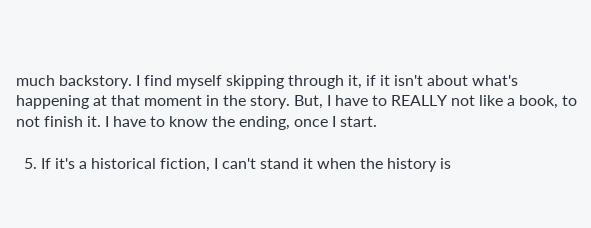much backstory. I find myself skipping through it, if it isn't about what's happening at that moment in the story. But, I have to REALLY not like a book, to not finish it. I have to know the ending, once I start.

  5. If it's a historical fiction, I can't stand it when the history is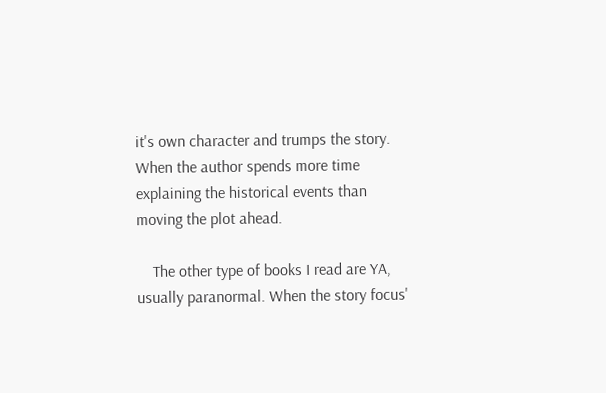it's own character and trumps the story. When the author spends more time explaining the historical events than moving the plot ahead.

    The other type of books I read are YA, usually paranormal. When the story focus'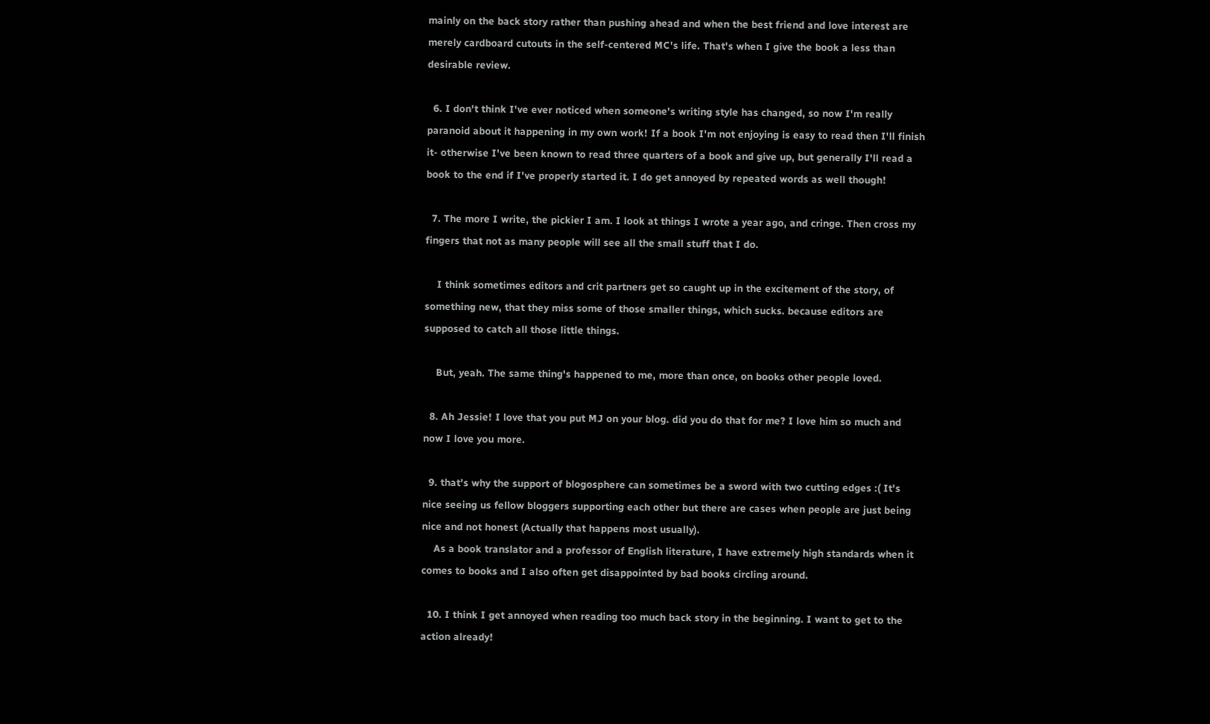mainly on the back story rather than pushing ahead and when the best friend and love interest are merely cardboard cutouts in the self-centered MC's life. That's when I give the book a less than desirable review.

  6. I don't think I've ever noticed when someone's writing style has changed, so now I'm really paranoid about it happening in my own work! If a book I'm not enjoying is easy to read then I'll finish it- otherwise I've been known to read three quarters of a book and give up, but generally I'll read a book to the end if I've properly started it. I do get annoyed by repeated words as well though!

  7. The more I write, the pickier I am. I look at things I wrote a year ago, and cringe. Then cross my fingers that not as many people will see all the small stuff that I do.

    I think sometimes editors and crit partners get so caught up in the excitement of the story, of something new, that they miss some of those smaller things, which sucks. because editors are supposed to catch all those little things.

    But, yeah. The same thing's happened to me, more than once, on books other people loved.

  8. Ah Jessie! I love that you put MJ on your blog. did you do that for me? I love him so much and now I love you more.

  9. that's why the support of blogosphere can sometimes be a sword with two cutting edges :( It's nice seeing us fellow bloggers supporting each other but there are cases when people are just being nice and not honest (Actually that happens most usually).
    As a book translator and a professor of English literature, I have extremely high standards when it comes to books and I also often get disappointed by bad books circling around.

  10. I think I get annoyed when reading too much back story in the beginning. I want to get to the action already!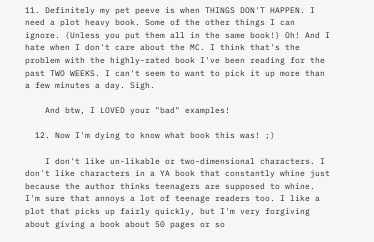11. Definitely my pet peeve is when THINGS DON'T HAPPEN. I need a plot heavy book. Some of the other things I can ignore. (Unless you put them all in the same book!) Oh! And I hate when I don't care about the MC. I think that's the problem with the highly-rated book I've been reading for the past TWO WEEKS. I can't seem to want to pick it up more than a few minutes a day. Sigh.

    And btw, I LOVED your "bad" examples!

  12. Now I'm dying to know what book this was! ;)

    I don't like un-likable or two-dimensional characters. I don't like characters in a YA book that constantly whine just because the author thinks teenagers are supposed to whine. I'm sure that annoys a lot of teenage readers too. I like a plot that picks up fairly quickly, but I'm very forgiving about giving a book about 50 pages or so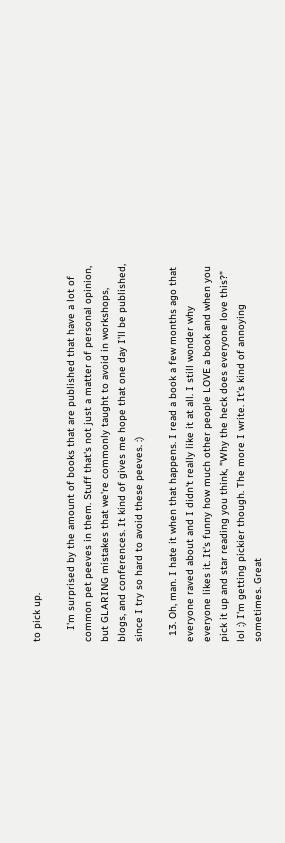to pick up.

    I'm surprised by the amount of books that are published that have a lot of common pet peeves in them. Stuff that's not just a matter of personal opinion, but GLARING mistakes that we're commonly taught to avoid in workshops, blogs, and conferences. It kind of gives me hope that one day I'll be published, since I try so hard to avoid these peeves. :)

  13. Oh, man. I hate it when that happens. I read a book a few months ago that everyone raved about and I didn't really like it at all. I still wonder why everyone likes it. It's funny how much other people LOVE a book and when you pick it up and star reading you think, "Why the heck does everyone love this?" lol :) I'm getting pickier though. The more I write. It's kind of annoying sometimes. Great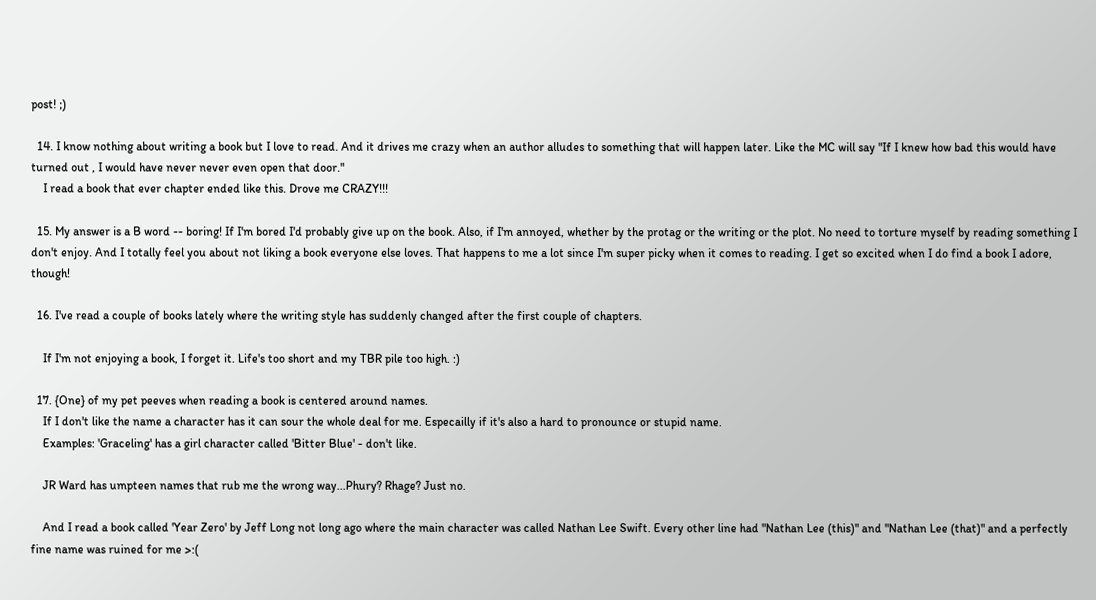post! ;)

  14. I know nothing about writing a book but I love to read. And it drives me crazy when an author alludes to something that will happen later. Like the MC will say "If I knew how bad this would have turned out , I would have never never even open that door."
    I read a book that ever chapter ended like this. Drove me CRAZY!!!

  15. My answer is a B word -- boring! If I'm bored I'd probably give up on the book. Also, if I'm annoyed, whether by the protag or the writing or the plot. No need to torture myself by reading something I don't enjoy. And I totally feel you about not liking a book everyone else loves. That happens to me a lot since I'm super picky when it comes to reading. I get so excited when I do find a book I adore, though!

  16. I've read a couple of books lately where the writing style has suddenly changed after the first couple of chapters.

    If I'm not enjoying a book, I forget it. Life's too short and my TBR pile too high. :)

  17. {One} of my pet peeves when reading a book is centered around names.
    If I don't like the name a character has it can sour the whole deal for me. Especailly if it's also a hard to pronounce or stupid name.
    Examples: 'Graceling' has a girl character called 'Bitter Blue' - don't like.

    JR Ward has umpteen names that rub me the wrong way...Phury? Rhage? Just no.

    And I read a book called 'Year Zero' by Jeff Long not long ago where the main character was called Nathan Lee Swift. Every other line had "Nathan Lee (this)" and "Nathan Lee (that)" and a perfectly fine name was ruined for me >:(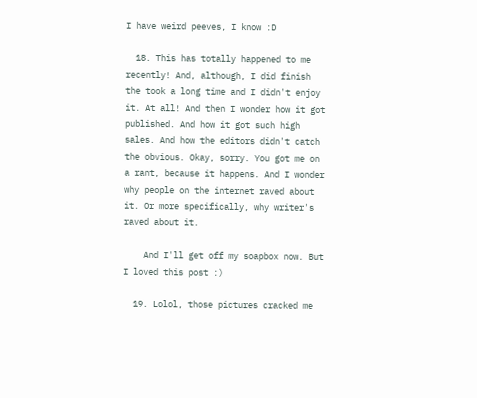I have weird peeves, I know :D

  18. This has totally happened to me recently! And, although, I did finish the took a long time and I didn't enjoy it. At all! And then I wonder how it got published. And how it got such high sales. And how the editors didn't catch the obvious. Okay, sorry. You got me on a rant, because it happens. And I wonder why people on the internet raved about it. Or more specifically, why writer's raved about it.

    And I'll get off my soapbox now. But I loved this post :)

  19. Lolol, those pictures cracked me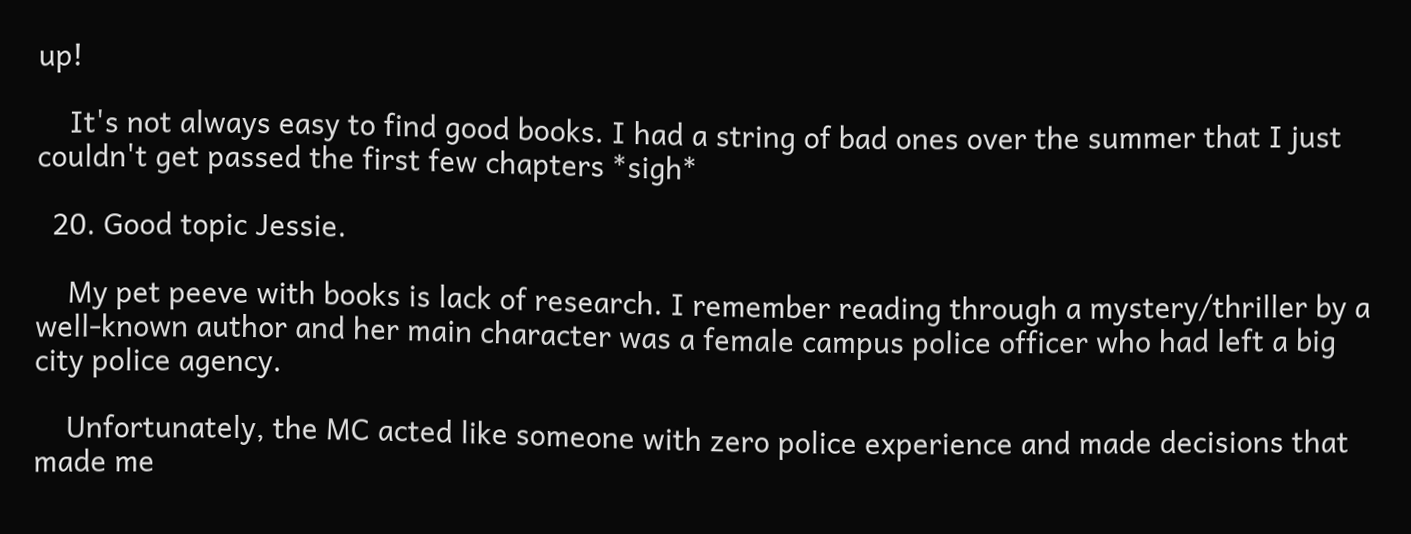up!

    It's not always easy to find good books. I had a string of bad ones over the summer that I just couldn't get passed the first few chapters *sigh*

  20. Good topic Jessie.

    My pet peeve with books is lack of research. I remember reading through a mystery/thriller by a well-known author and her main character was a female campus police officer who had left a big city police agency.

    Unfortunately, the MC acted like someone with zero police experience and made decisions that made me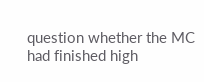question whether the MC had finished high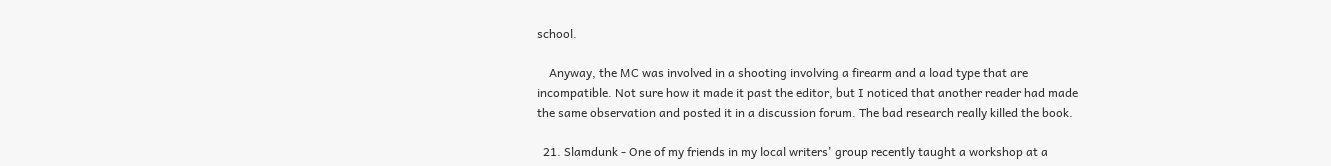school.

    Anyway, the MC was involved in a shooting involving a firearm and a load type that are incompatible. Not sure how it made it past the editor, but I noticed that another reader had made the same observation and posted it in a discussion forum. The bad research really killed the book.

  21. Slamdunk - One of my friends in my local writers' group recently taught a workshop at a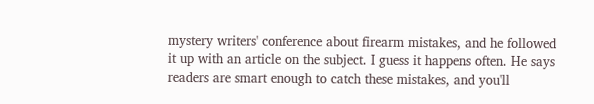mystery writers' conference about firearm mistakes, and he followed it up with an article on the subject. I guess it happens often. He says readers are smart enough to catch these mistakes, and you'll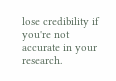lose credibility if you're not accurate in your research.